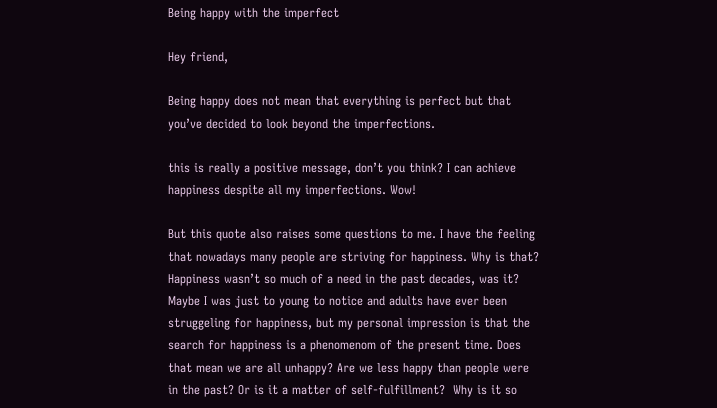Being happy with the imperfect

Hey friend,

Being happy does not mean that everything is perfect but that you’ve decided to look beyond the imperfections.

this is really a positive message, don’t you think? I can achieve happiness despite all my imperfections. Wow!

But this quote also raises some questions to me. I have the feeling that nowadays many people are striving for happiness. Why is that? Happiness wasn’t so much of a need in the past decades, was it? Maybe I was just to young to notice and adults have ever been struggeling for happiness, but my personal impression is that the search for happiness is a phenomenom of the present time. Does that mean we are all unhappy? Are we less happy than people were in the past? Or is it a matter of self-fulfillment?  Why is it so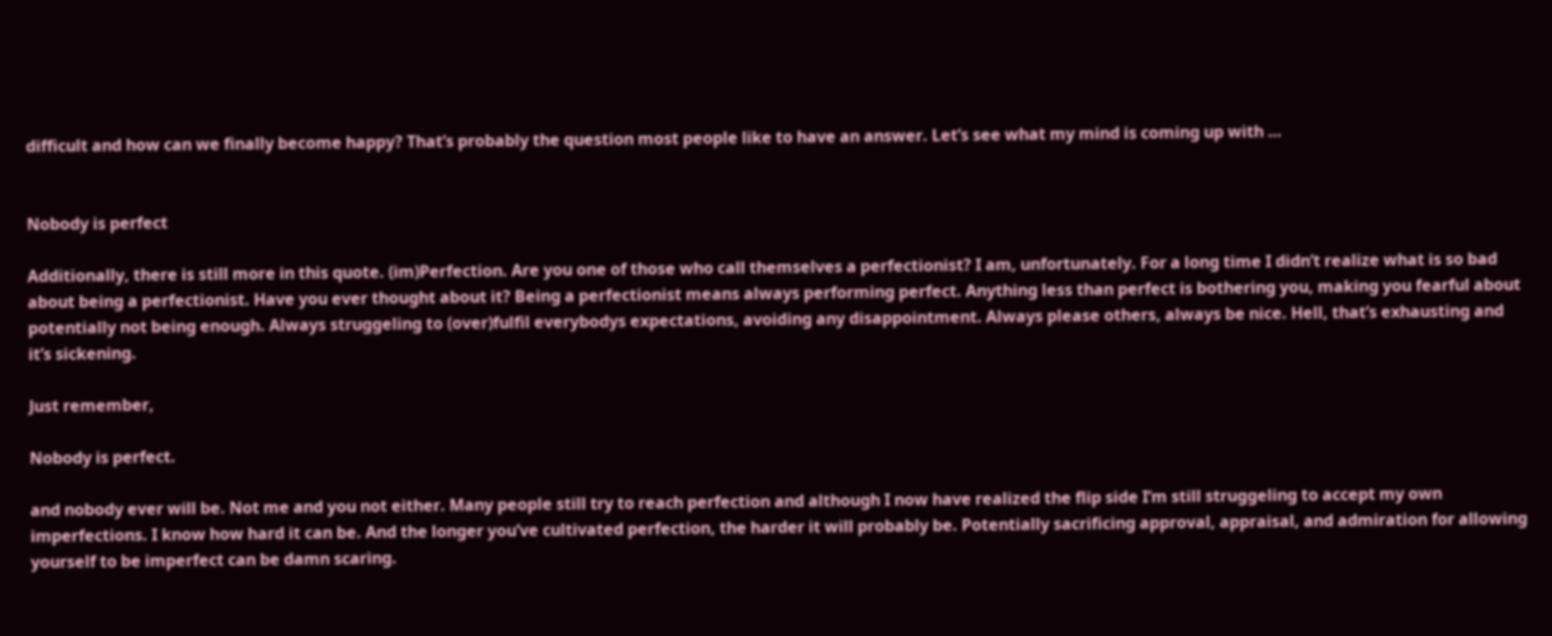difficult and how can we finally become happy? That’s probably the question most people like to have an answer. Let’s see what my mind is coming up with …


Nobody is perfect

Additionally, there is still more in this quote. (im)Perfection. Are you one of those who call themselves a perfectionist? I am, unfortunately. For a long time I didn’t realize what is so bad about being a perfectionist. Have you ever thought about it? Being a perfectionist means always performing perfect. Anything less than perfect is bothering you, making you fearful about potentially not being enough. Always struggeling to (over)fulfil everybodys expectations, avoiding any disappointment. Always please others, always be nice. Hell, that’s exhausting and it’s sickening.

Just remember,

Nobody is perfect.

and nobody ever will be. Not me and you not either. Many people still try to reach perfection and although I now have realized the flip side I’m still struggeling to accept my own imperfections. I know how hard it can be. And the longer you’ve cultivated perfection, the harder it will probably be. Potentially sacrificing approval, appraisal, and admiration for allowing yourself to be imperfect can be damn scaring.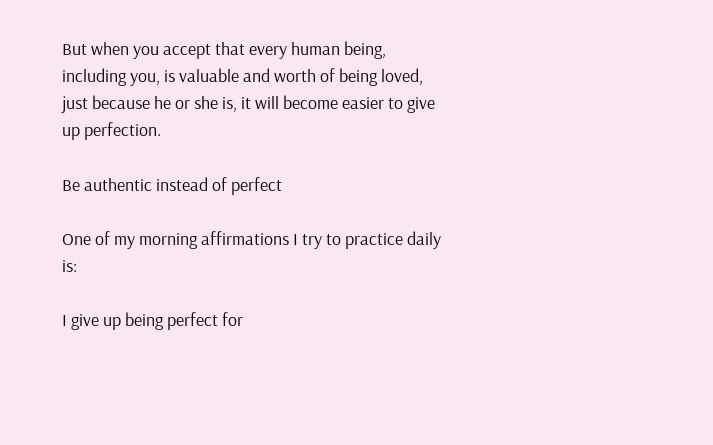But when you accept that every human being, including you, is valuable and worth of being loved, just because he or she is, it will become easier to give up perfection.

Be authentic instead of perfect

One of my morning affirmations I try to practice daily is:

I give up being perfect for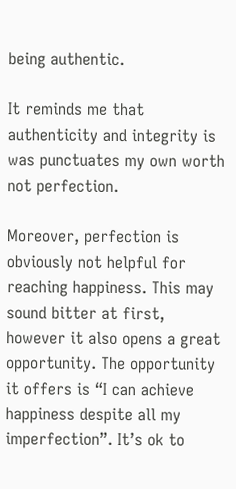being authentic.

It reminds me that authenticity and integrity is was punctuates my own worth not perfection.

Moreover, perfection is obviously not helpful for reaching happiness. This may sound bitter at first, however it also opens a great opportunity. The opportunity it offers is “I can achieve happiness despite all my imperfection”. It’s ok to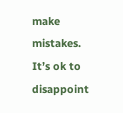make mistakes. It’s ok to disappoint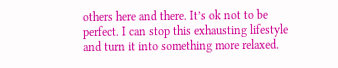others here and there. It’s ok not to be perfect. I can stop this exhausting lifestyle and turn it into something more relaxed.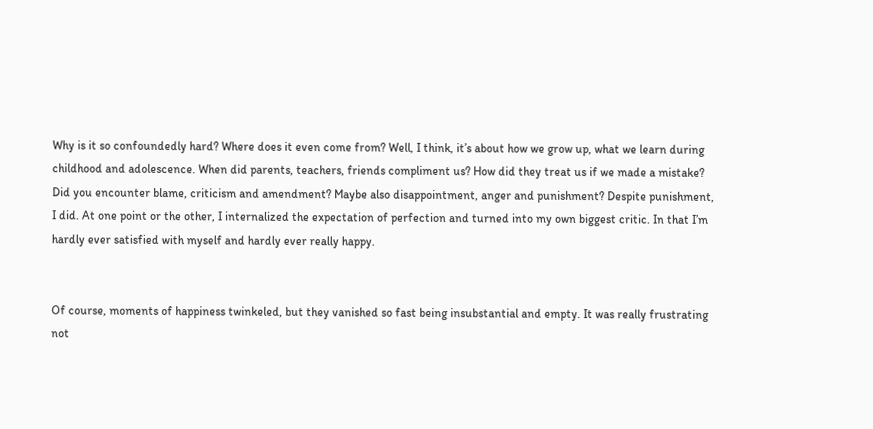Why is it so confoundedly hard? Where does it even come from? Well, I think, it’s about how we grow up, what we learn during childhood and adolescence. When did parents, teachers, friends compliment us? How did they treat us if we made a mistake? Did you encounter blame, criticism and amendment? Maybe also disappointment, anger and punishment? Despite punishment, I did. At one point or the other, I internalized the expectation of perfection and turned into my own biggest critic. In that I’m hardly ever satisfied with myself and hardly ever really happy.


Of course, moments of happiness twinkeled, but they vanished so fast being insubstantial and empty. It was really frustrating not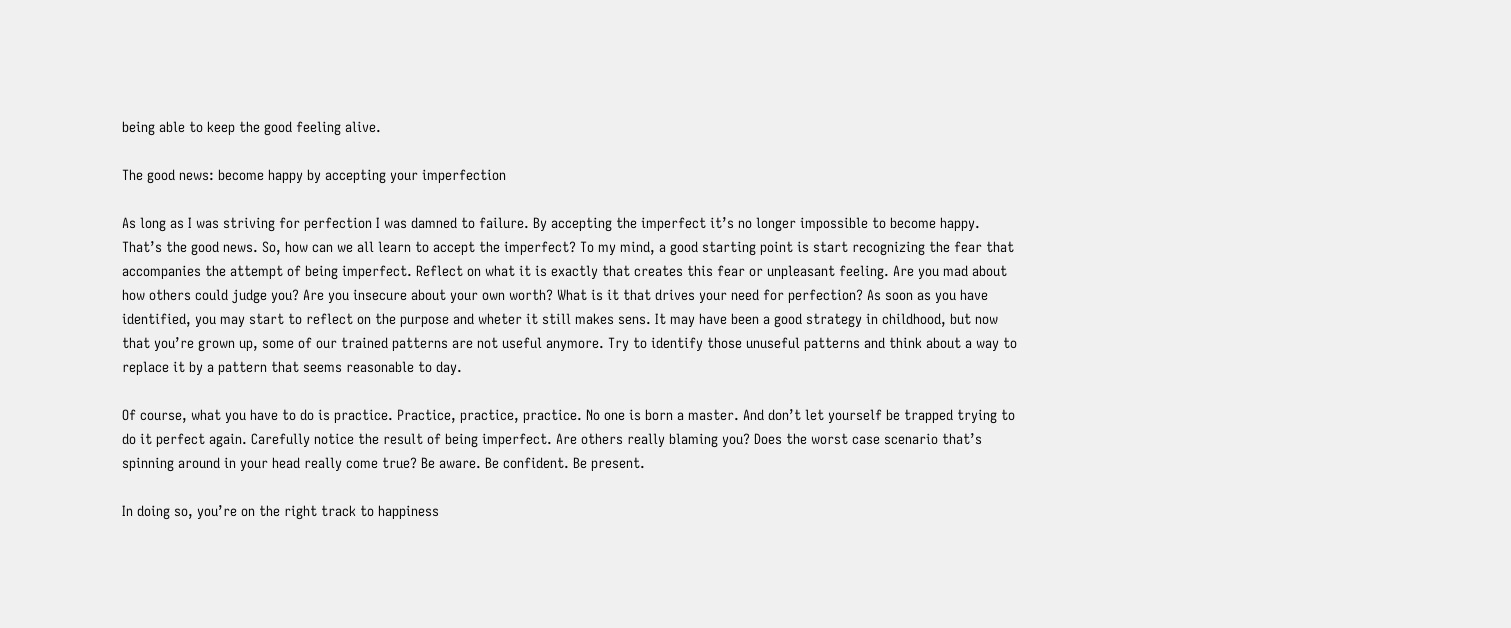being able to keep the good feeling alive.

The good news: become happy by accepting your imperfection

As long as I was striving for perfection I was damned to failure. By accepting the imperfect it’s no longer impossible to become happy. That’s the good news. So, how can we all learn to accept the imperfect? To my mind, a good starting point is start recognizing the fear that accompanies the attempt of being imperfect. Reflect on what it is exactly that creates this fear or unpleasant feeling. Are you mad about how others could judge you? Are you insecure about your own worth? What is it that drives your need for perfection? As soon as you have identified, you may start to reflect on the purpose and wheter it still makes sens. It may have been a good strategy in childhood, but now that you’re grown up, some of our trained patterns are not useful anymore. Try to identify those unuseful patterns and think about a way to replace it by a pattern that seems reasonable to day.

Of course, what you have to do is practice. Practice, practice, practice. No one is born a master. And don’t let yourself be trapped trying to do it perfect again. Carefully notice the result of being imperfect. Are others really blaming you? Does the worst case scenario that’s spinning around in your head really come true? Be aware. Be confident. Be present.

In doing so, you’re on the right track to happiness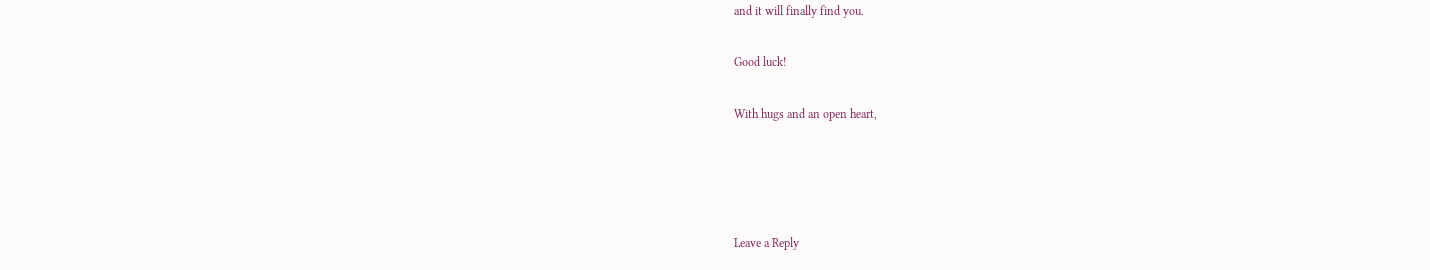and it will finally find you.

Good luck!

With hugs and an open heart,




Leave a Reply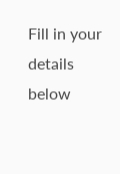Fill in your details below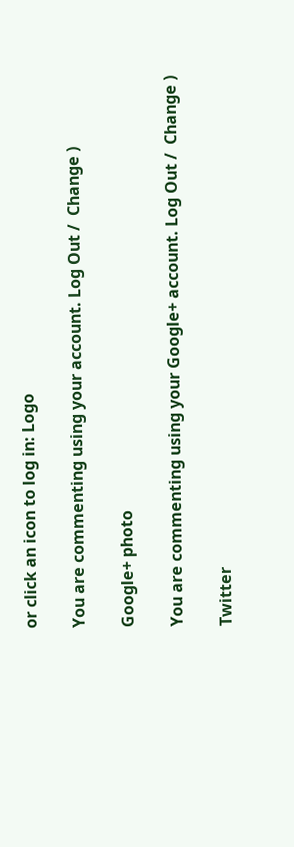or click an icon to log in: Logo

You are commenting using your account. Log Out /  Change )

Google+ photo

You are commenting using your Google+ account. Log Out /  Change )

Twitter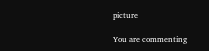picture

You are commenting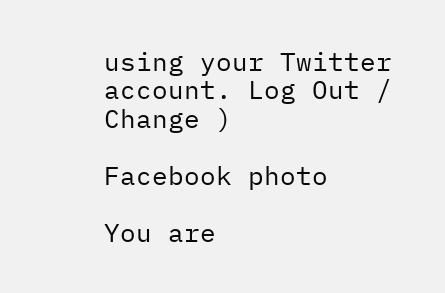using your Twitter account. Log Out /  Change )

Facebook photo

You are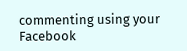commenting using your Facebook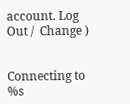account. Log Out /  Change )


Connecting to %s